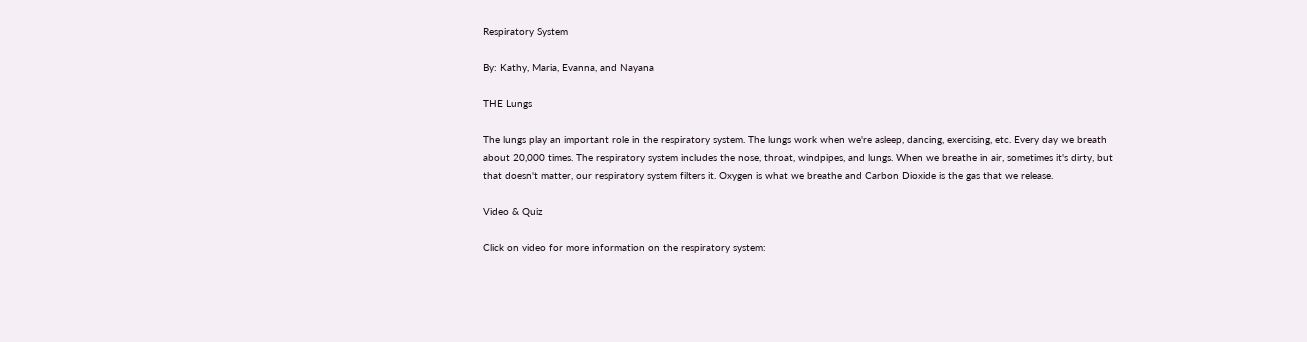Respiratory System

By: Kathy, Maria, Evanna, and Nayana

THE Lungs

The lungs play an important role in the respiratory system. The lungs work when we're asleep, dancing, exercising, etc. Every day we breath about 20,000 times. The respiratory system includes the nose, throat, windpipes, and lungs. When we breathe in air, sometimes it's dirty, but that doesn't matter, our respiratory system filters it. Oxygen is what we breathe and Carbon Dioxide is the gas that we release.

Video & Quiz

Click on video for more information on the respiratory system: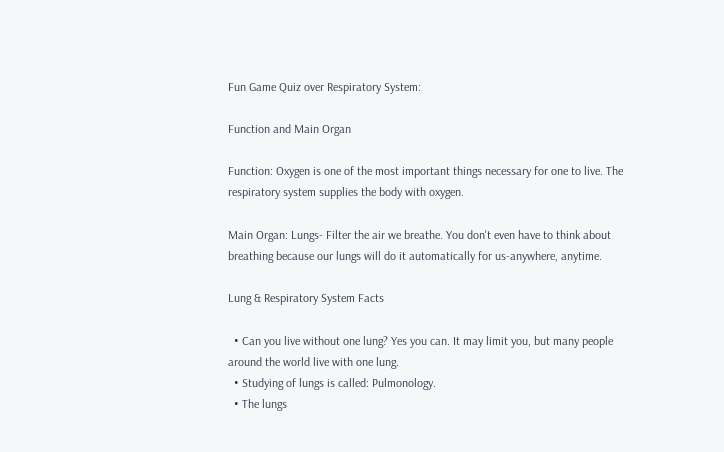Fun Game Quiz over Respiratory System:

Function and Main Organ

Function: Oxygen is one of the most important things necessary for one to live. The respiratory system supplies the body with oxygen.

Main Organ: Lungs- Filter the air we breathe. You don't even have to think about breathing because our lungs will do it automatically for us-anywhere, anytime.

Lung & Respiratory System Facts

  • Can you live without one lung? Yes you can. It may limit you, but many people around the world live with one lung.
  • Studying of lungs is called: Pulmonology.
  • The lungs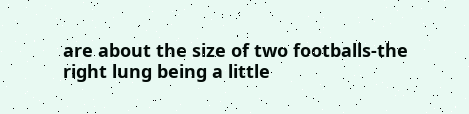are about the size of two footballs-the right lung being a little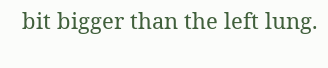bit bigger than the left lung.